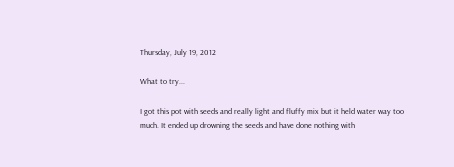Thursday, July 19, 2012

What to try...

I got this pot with seeds and really light and fluffy mix but it held water way too much. It ended up drowning the seeds and have done nothing with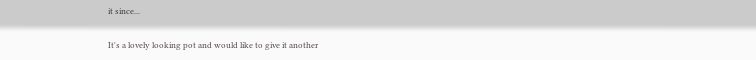it since...

It's a lovely looking pot and would like to give it another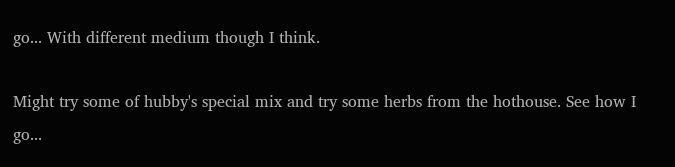go... With different medium though I think.

Might try some of hubby's special mix and try some herbs from the hothouse. See how I go...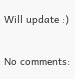Will update :)


No comments: